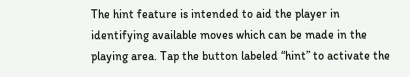The hint feature is intended to aid the player in identifying available moves which can be made in the playing area. Tap the button labeled “hint” to activate the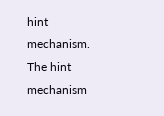hint mechanism. The hint mechanism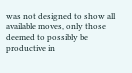was not designed to show all available moves, only those deemed to possibly be productive in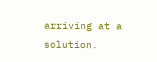arriving at a solution.